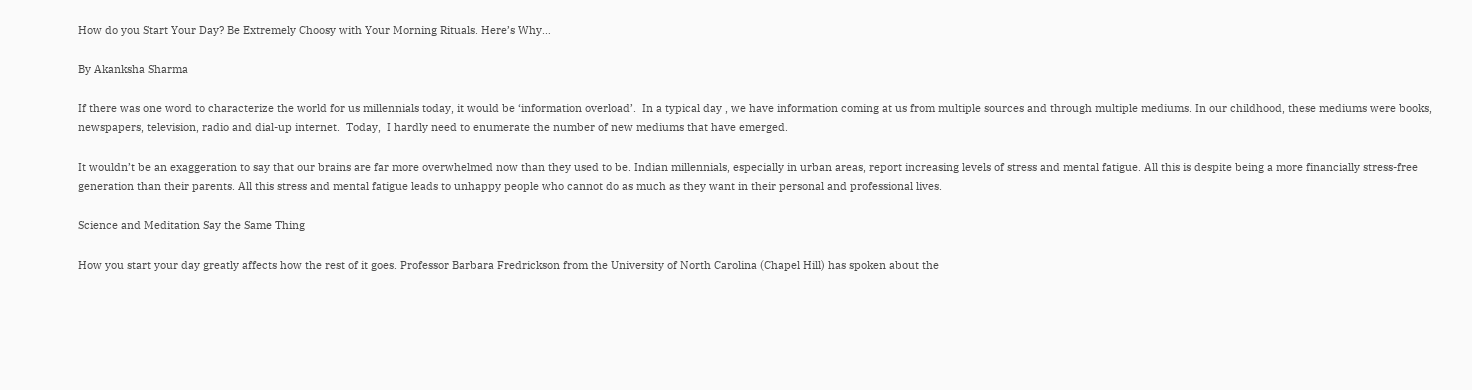How do you Start Your Day? Be Extremely Choosy with Your Morning Rituals. Here’s Why…

By Akanksha Sharma

If there was one word to characterize the world for us millennials today, it would be ‘information overload’.  In a typical day , we have information coming at us from multiple sources and through multiple mediums. In our childhood, these mediums were books, newspapers, television, radio and dial-up internet.  Today,  I hardly need to enumerate the number of new mediums that have emerged.

It wouldn’t be an exaggeration to say that our brains are far more overwhelmed now than they used to be. Indian millennials, especially in urban areas, report increasing levels of stress and mental fatigue. All this is despite being a more financially stress-free generation than their parents. All this stress and mental fatigue leads to unhappy people who cannot do as much as they want in their personal and professional lives.

Science and Meditation Say the Same Thing

How you start your day greatly affects how the rest of it goes. Professor Barbara Fredrickson from the University of North Carolina (Chapel Hill) has spoken about the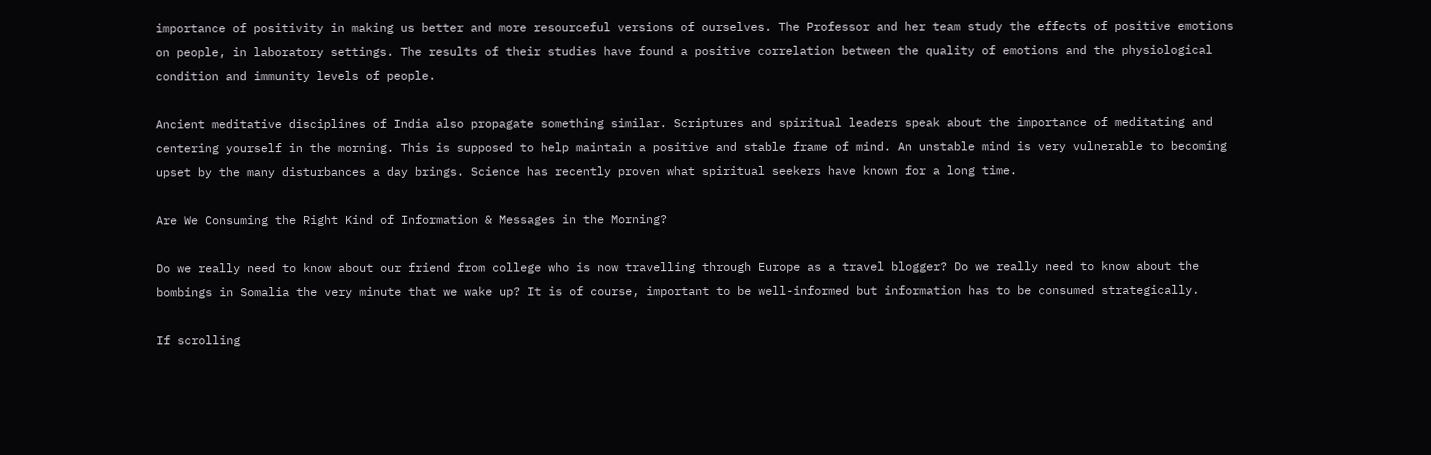importance of positivity in making us better and more resourceful versions of ourselves. The Professor and her team study the effects of positive emotions on people, in laboratory settings. The results of their studies have found a positive correlation between the quality of emotions and the physiological condition and immunity levels of people.

Ancient meditative disciplines of India also propagate something similar. Scriptures and spiritual leaders speak about the importance of meditating and centering yourself in the morning. This is supposed to help maintain a positive and stable frame of mind. An unstable mind is very vulnerable to becoming upset by the many disturbances a day brings. Science has recently proven what spiritual seekers have known for a long time.

Are We Consuming the Right Kind of Information & Messages in the Morning?

Do we really need to know about our friend from college who is now travelling through Europe as a travel blogger? Do we really need to know about the bombings in Somalia the very minute that we wake up? It is of course, important to be well-informed but information has to be consumed strategically.

If scrolling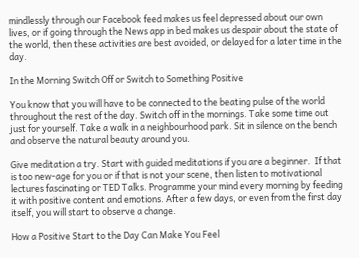mindlessly through our Facebook feed makes us feel depressed about our own lives, or if going through the News app in bed makes us despair about the state of the world, then these activities are best avoided, or delayed for a later time in the day.

In the Morning Switch Off or Switch to Something Positive

You know that you will have to be connected to the beating pulse of the world throughout the rest of the day. Switch off in the mornings. Take some time out just for yourself. Take a walk in a neighbourhood park. Sit in silence on the bench and observe the natural beauty around you.

Give meditation a try. Start with guided meditations if you are a beginner.  If that is too new-age for you or if that is not your scene, then listen to motivational lectures fascinating or TED Talks. Programme your mind every morning by feeding it with positive content and emotions. After a few days, or even from the first day itself, you will start to observe a change.

How a Positive Start to the Day Can Make You Feel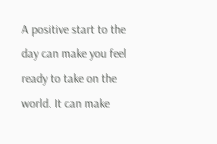A positive start to the day can make you feel ready to take on the world. It can make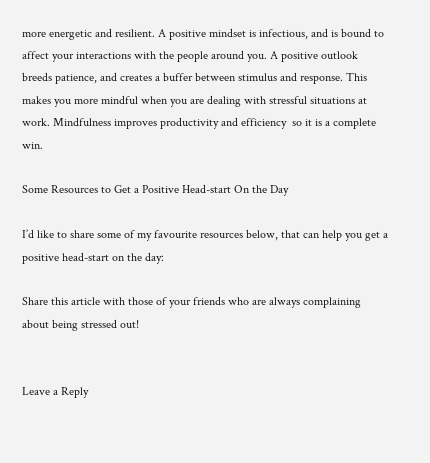more energetic and resilient. A positive mindset is infectious, and is bound to affect your interactions with the people around you. A positive outlook breeds patience, and creates a buffer between stimulus and response. This makes you more mindful when you are dealing with stressful situations at work. Mindfulness improves productivity and efficiency  so it is a complete win.

Some Resources to Get a Positive Head-start On the Day

I’d like to share some of my favourite resources below, that can help you get a positive head-start on the day:

Share this article with those of your friends who are always complaining about being stressed out!


Leave a Reply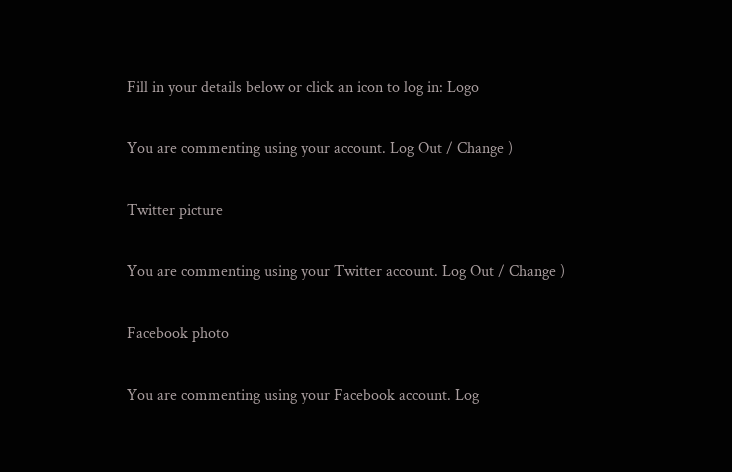Fill in your details below or click an icon to log in: Logo

You are commenting using your account. Log Out / Change )

Twitter picture

You are commenting using your Twitter account. Log Out / Change )

Facebook photo

You are commenting using your Facebook account. Log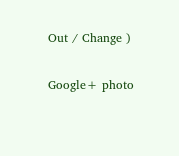Out / Change )

Google+ photo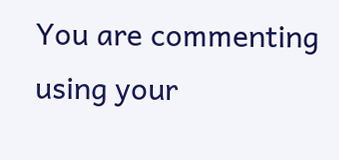You are commenting using your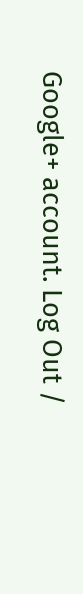Google+ account. Log Out /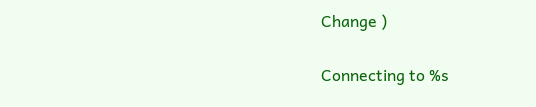Change )

Connecting to %s